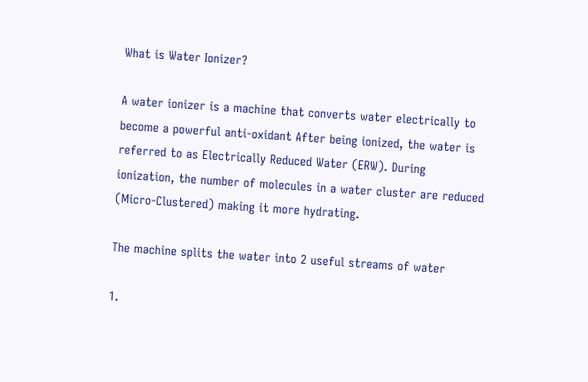What is Water Ionizer?

A water ionizer is a machine that converts water electrically to become a powerful anti-oxidant After being ionized, the water is referred to as Electrically Reduced Water (ERW). During ionization, the number of molecules in a water cluster are reduced (Micro-Clustered) making it more hydrating.

The machine splits the water into 2 useful streams of water

1.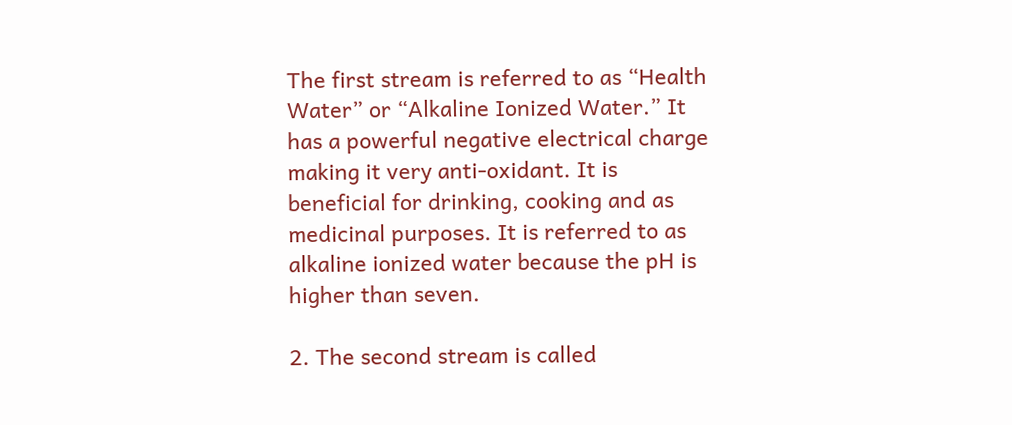The first stream is referred to as “Health Water” or “Alkaline Ionized Water.” It has a powerful negative electrical charge making it very anti-oxidant. It is beneficial for drinking, cooking and as medicinal purposes. It is referred to as alkaline ionized water because the pH is higher than seven.

2. The second stream is called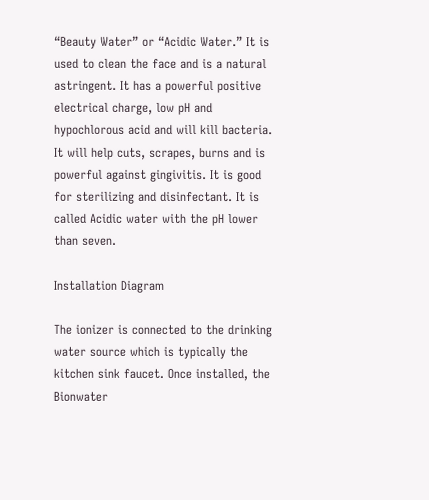“Beauty Water” or “Acidic Water.” It is used to clean the face and is a natural astringent. It has a powerful positive electrical charge, low pH and hypochlorous acid and will kill bacteria. It will help cuts, scrapes, burns and is powerful against gingivitis. It is good for sterilizing and disinfectant. It is called Acidic water with the pH lower than seven.

Installation Diagram

The ionizer is connected to the drinking water source which is typically the kitchen sink faucet. Once installed, the Bionwater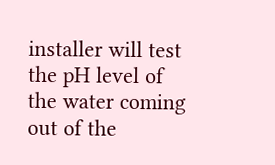installer will test the pH level of the water coming out of the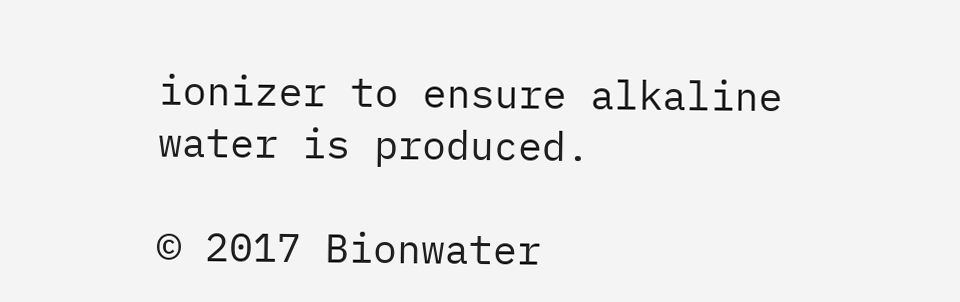ionizer to ensure alkaline water is produced.

© 2017 Bionwater